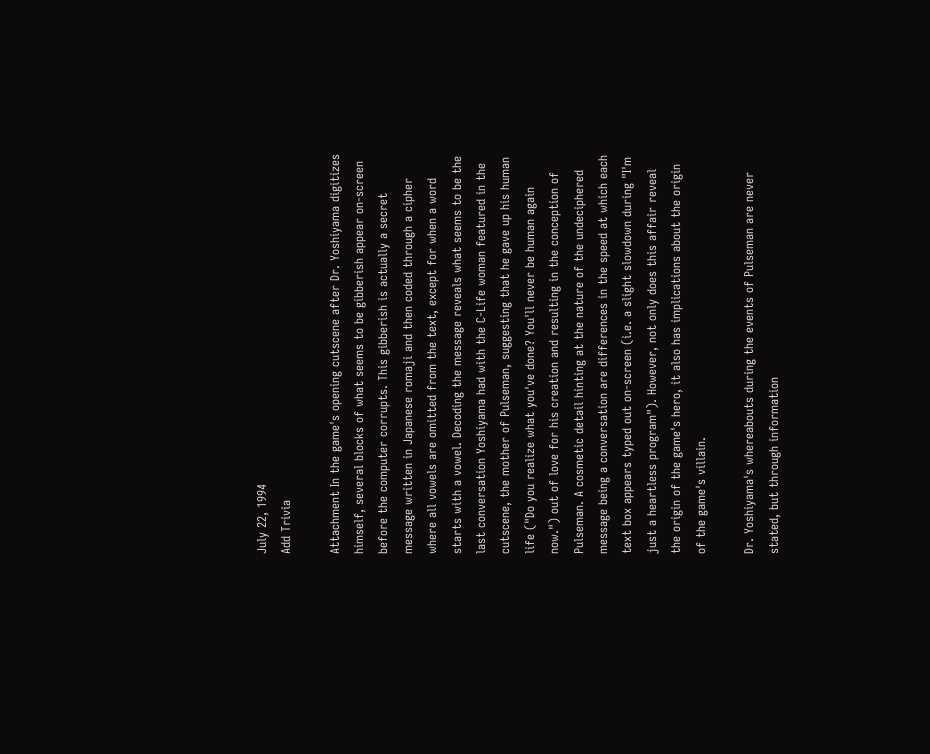July 22, 1994
Add Trivia

Attachment In the game's opening cutscene after Dr. Yoshiyama digitizes himself, several blocks of what seems to be gibberish appear on-screen before the computer corrupts. This gibberish is actually a secret message written in Japanese romaji and then coded through a cipher where all vowels are omitted from the text, except for when a word starts with a vowel. Decoding the message reveals what seems to be the last conversation Yoshiyama had with the C-Life woman featured in the cutscene, the mother of Pulseman, suggesting that he gave up his human life ("Do you realize what you've done? You'll never be human again now.") out of love for his creation and resulting in the conception of Pulseman. A cosmetic detail hinting at the nature of the undeciphered message being a conversation are differences in the speed at which each text box appears typed out on-screen (i.e. a slight slowdown during "I'm just a heartless program"). However, not only does this affair reveal the origin of the game's hero, it also has implications about the origin of the game's villain.

Dr. Yoshiyama's whereabouts during the events of Pulseman are never stated, but through information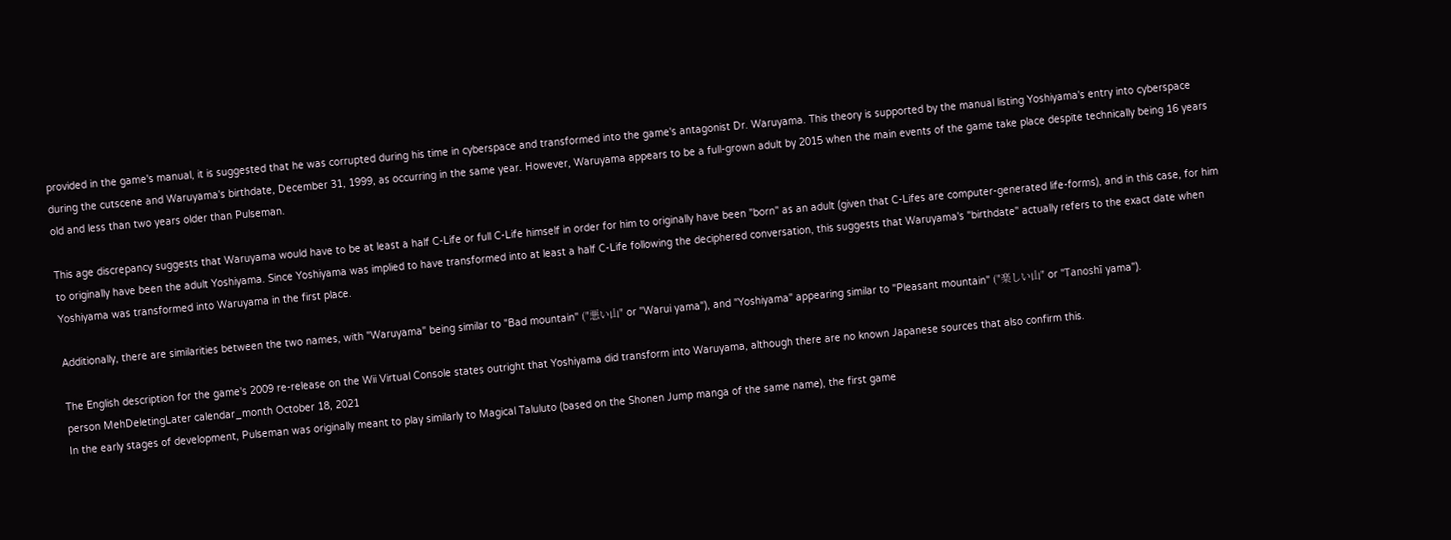provided in the game's manual, it is suggested that he was corrupted during his time in cyberspace and transformed into the game's antagonist Dr. Waruyama. This theory is supported by the manual listing Yoshiyama's entry into cyberspace during the cutscene and Waruyama's birthdate, December 31, 1999, as occurring in the same year. However, Waruyama appears to be a full-grown adult by 2015 when the main events of the game take place despite technically being 16 years old and less than two years older than Pulseman.

This age discrepancy suggests that Waruyama would have to be at least a half C-Life or full C-Life himself in order for him to originally have been "born" as an adult (given that C-Lifes are computer-generated life-forms), and in this case, for him to originally have been the adult Yoshiyama. Since Yoshiyama was implied to have transformed into at least a half C-Life following the deciphered conversation, this suggests that Waruyama's "birthdate" actually refers to the exact date when Yoshiyama was transformed into Waruyama in the first place.

Additionally, there are similarities between the two names, with "Waruyama" being similar to "Bad mountain" ("悪い山" or "Warui yama"), and "Yoshiyama" appearing similar to "Pleasant mountain" ("楽しい山" or "Tanoshī yama").

The English description for the game's 2009 re-release on the Wii Virtual Console states outright that Yoshiyama did transform into Waruyama, although there are no known Japanese sources that also confirm this.
person MehDeletingLater calendar_month October 18, 2021
In the early stages of development, Pulseman was originally meant to play similarly to Magical Taluluto (based on the Shonen Jump manga of the same name), the first game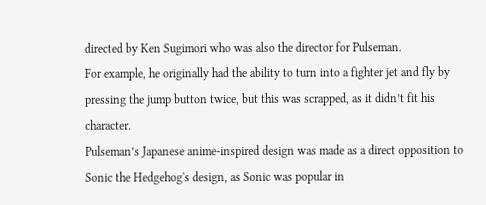directed by Ken Sugimori who was also the director for Pulseman.
For example, he originally had the ability to turn into a fighter jet and fly by pressing the jump button twice, but this was scrapped, as it didn’t fit his character.
Pulseman’s Japanese anime-inspired design was made as a direct opposition to Sonic the Hedgehog's design, as Sonic was popular in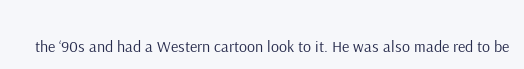the ‘90s and had a Western cartoon look to it. He was also made red to be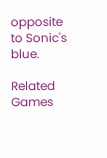opposite to Sonic's blue.

Related Games